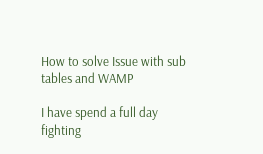How to solve Issue with sub tables and WAMP

I have spend a full day fighting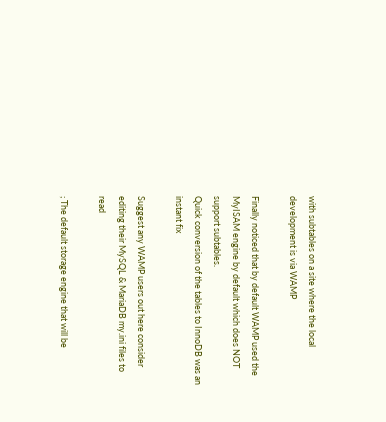with subtables on a site where the local development is via WAMP

Finally noticed that by default WAMP used the MyISAM engine by default which does NOT support subtables.
Quick conversion of the tables to InnoDB was an instant fix

Suggest any WAMP users out here consider editing their MySQL & MariaDB my.ini files to read

; The default storage engine that will be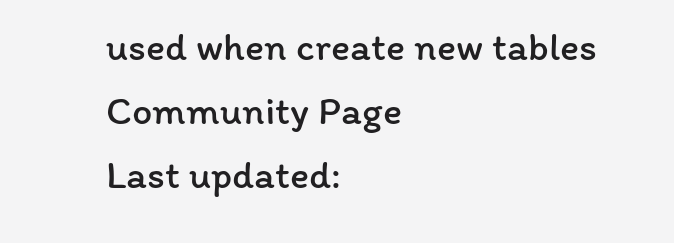used when create new tables
Community Page
Last updated: